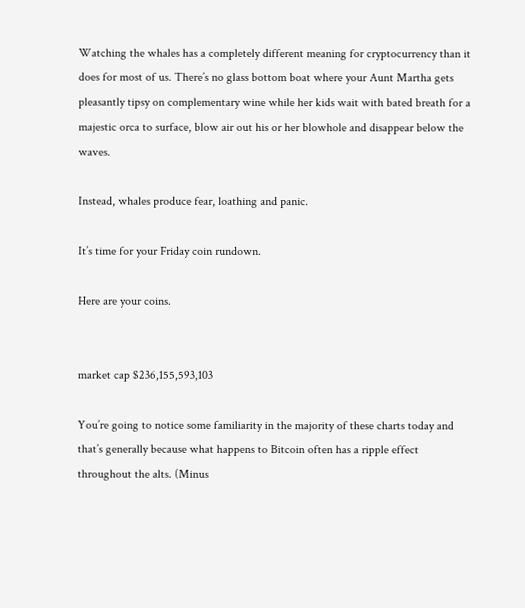Watching the whales has a completely different meaning for cryptocurrency than it does for most of us. There’s no glass bottom boat where your Aunt Martha gets pleasantly tipsy on complementary wine while her kids wait with bated breath for a majestic orca to surface, blow air out his or her blowhole and disappear below the waves.

Instead, whales produce fear, loathing and panic.

It’s time for your Friday coin rundown.

Here are your coins.


market cap $236,155,593,103

You’re going to notice some familiarity in the majority of these charts today and that’s generally because what happens to Bitcoin often has a ripple effect throughout the alts. (Minus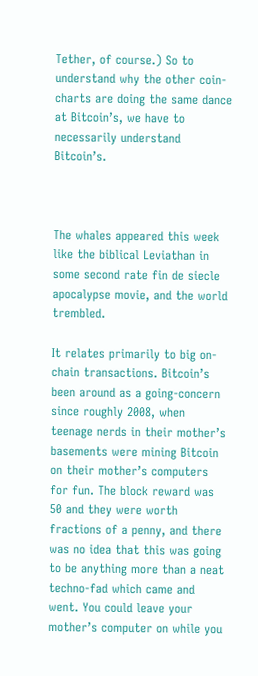Tether, of course.) So to understand why the other coin-charts are doing the same dance at Bitcoin’s, we have to necessarily understand Bitcoin’s.



The whales appeared this week like the biblical Leviathan in some second rate fin de siecle apocalypse movie, and the world trembled.

It relates primarily to big on-chain transactions. Bitcoin’s been around as a going-concern since roughly 2008, when teenage nerds in their mother’s basements were mining Bitcoin on their mother’s computers for fun. The block reward was 50 and they were worth fractions of a penny, and there was no idea that this was going to be anything more than a neat techno-fad which came and went. You could leave your mother’s computer on while you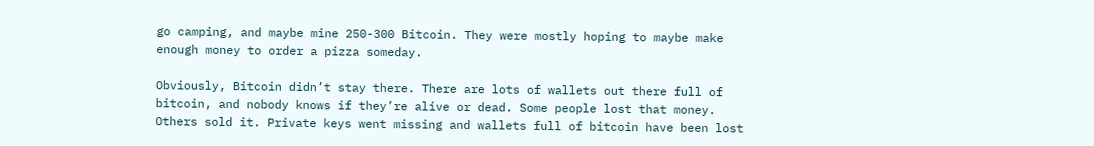go camping, and maybe mine 250-300 Bitcoin. They were mostly hoping to maybe make enough money to order a pizza someday.

Obviously, Bitcoin didn’t stay there. There are lots of wallets out there full of bitcoin, and nobody knows if they’re alive or dead. Some people lost that money. Others sold it. Private keys went missing and wallets full of bitcoin have been lost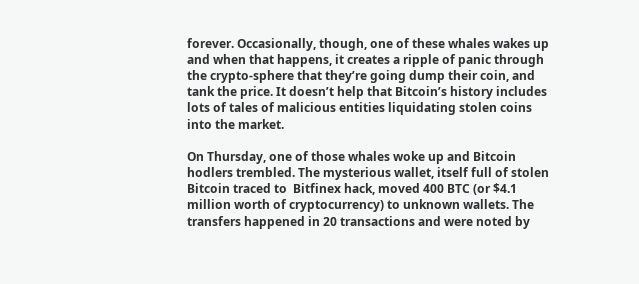forever. Occasionally, though, one of these whales wakes up and when that happens, it creates a ripple of panic through the crypto-sphere that they’re going dump their coin, and tank the price. It doesn’t help that Bitcoin’s history includes lots of tales of malicious entities liquidating stolen coins into the market.

On Thursday, one of those whales woke up and Bitcoin hodlers trembled. The mysterious wallet, itself full of stolen Bitcoin traced to  Bitfinex hack, moved 400 BTC (or $4.1 million worth of cryptocurrency) to unknown wallets. The transfers happened in 20 transactions and were noted by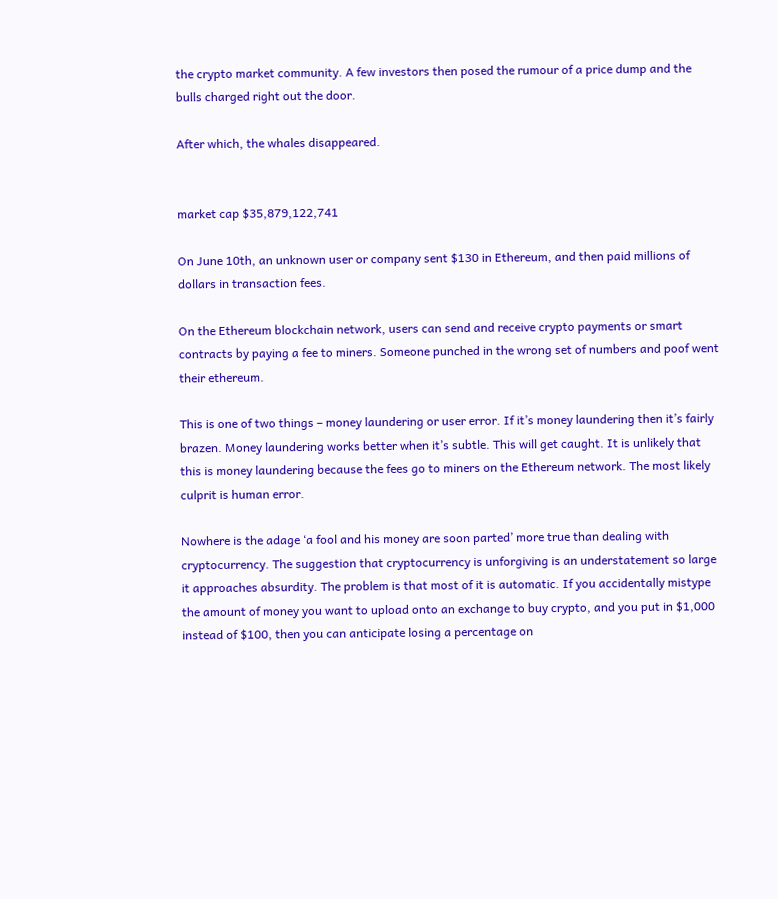the crypto market community. A few investors then posed the rumour of a price dump and the bulls charged right out the door.

After which, the whales disappeared.


market cap $35,879,122,741

On June 10th, an unknown user or company sent $130 in Ethereum, and then paid millions of dollars in transaction fees.

On the Ethereum blockchain network, users can send and receive crypto payments or smart contracts by paying a fee to miners. Someone punched in the wrong set of numbers and poof went their ethereum.

This is one of two things – money laundering or user error. If it’s money laundering then it’s fairly brazen. Money laundering works better when it’s subtle. This will get caught. It is unlikely that this is money laundering because the fees go to miners on the Ethereum network. The most likely culprit is human error.

Nowhere is the adage ‘a fool and his money are soon parted’ more true than dealing with cryptocurrency. The suggestion that cryptocurrency is unforgiving is an understatement so large it approaches absurdity. The problem is that most of it is automatic. If you accidentally mistype the amount of money you want to upload onto an exchange to buy crypto, and you put in $1,000 instead of $100, then you can anticipate losing a percentage on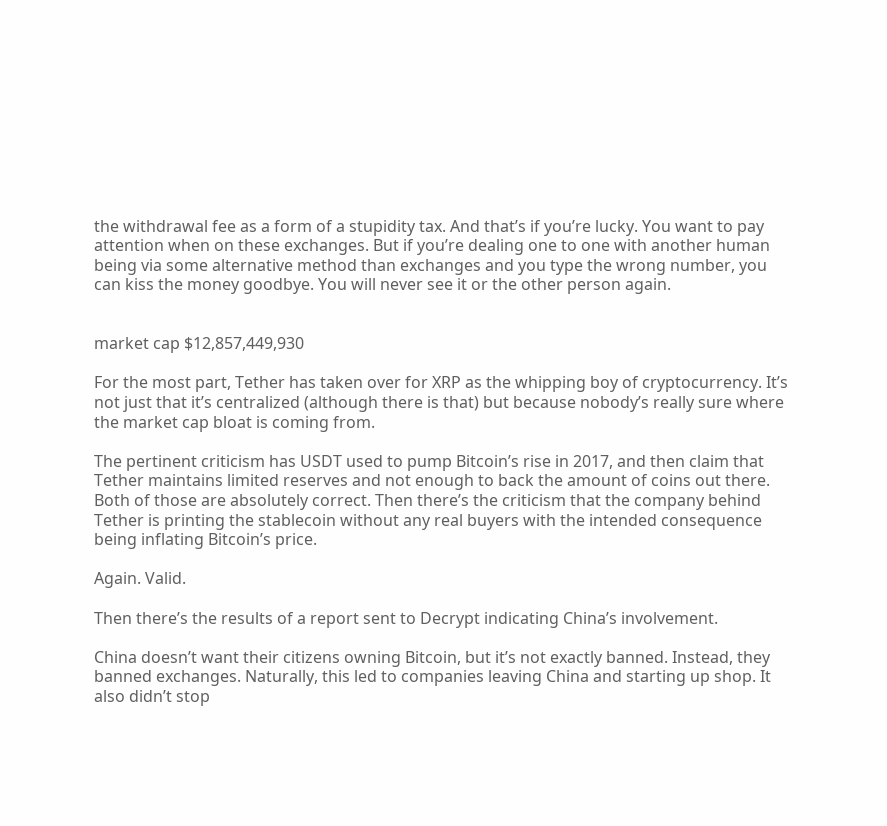the withdrawal fee as a form of a stupidity tax. And that’s if you’re lucky. You want to pay attention when on these exchanges. But if you’re dealing one to one with another human being via some alternative method than exchanges and you type the wrong number, you can kiss the money goodbye. You will never see it or the other person again.


market cap $12,857,449,930

For the most part, Tether has taken over for XRP as the whipping boy of cryptocurrency. It’s not just that it’s centralized (although there is that) but because nobody’s really sure where the market cap bloat is coming from.

The pertinent criticism has USDT used to pump Bitcoin’s rise in 2017, and then claim that Tether maintains limited reserves and not enough to back the amount of coins out there. Both of those are absolutely correct. Then there’s the criticism that the company behind Tether is printing the stablecoin without any real buyers with the intended consequence being inflating Bitcoin’s price.

Again. Valid.

Then there’s the results of a report sent to Decrypt indicating China’s involvement.

China doesn’t want their citizens owning Bitcoin, but it’s not exactly banned. Instead, they banned exchanges. Naturally, this led to companies leaving China and starting up shop. It also didn’t stop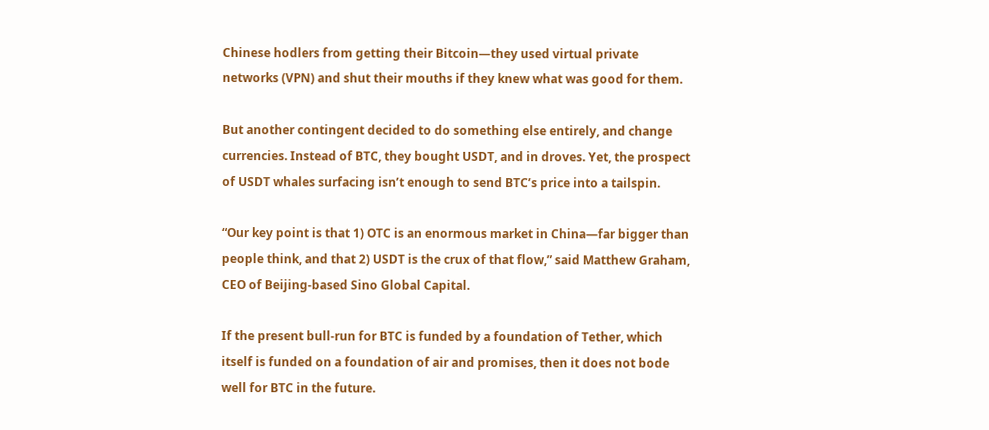Chinese hodlers from getting their Bitcoin—they used virtual private networks (VPN) and shut their mouths if they knew what was good for them.

But another contingent decided to do something else entirely, and change currencies. Instead of BTC, they bought USDT, and in droves. Yet, the prospect of USDT whales surfacing isn’t enough to send BTC’s price into a tailspin.

“Our key point is that 1) OTC is an enormous market in China—far bigger than people think, and that 2) USDT is the crux of that flow,” said Matthew Graham, CEO of Beijing-based Sino Global Capital.

If the present bull-run for BTC is funded by a foundation of Tether, which itself is funded on a foundation of air and promises, then it does not bode well for BTC in the future.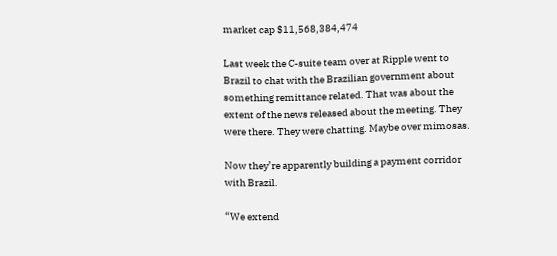market cap $11,568,384,474

Last week the C-suite team over at Ripple went to Brazil to chat with the Brazilian government about something remittance related. That was about the extent of the news released about the meeting. They were there. They were chatting. Maybe over mimosas.

Now they’re apparently building a payment corridor with Brazil.

“We extend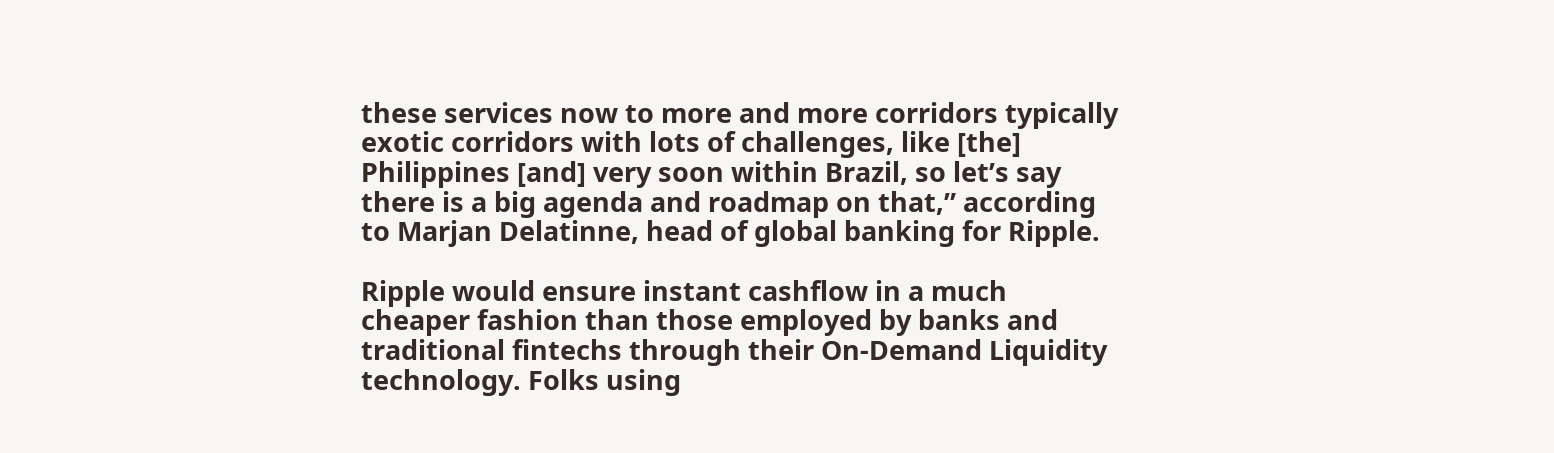these services now to more and more corridors typically exotic corridors with lots of challenges, like [the] Philippines [and] very soon within Brazil, so let’s say there is a big agenda and roadmap on that,” according to Marjan Delatinne, head of global banking for Ripple.

Ripple would ensure instant cashflow in a much cheaper fashion than those employed by banks and traditional fintechs through their On-Demand Liquidity technology. Folks using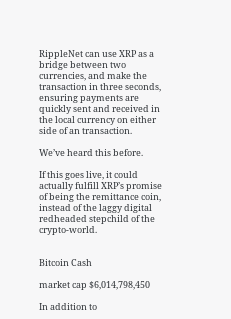RippleNet can use XRP as a bridge between two currencies, and make the transaction in three seconds, ensuring payments are quickly sent and received in the local currency on either side of an transaction.

We’ve heard this before.

If this goes live, it could actually fulfill XRP’s promise of being the remittance coin, instead of the laggy digital redheaded stepchild of the crypto-world.


Bitcoin Cash

market cap $6,014,798,450

In addition to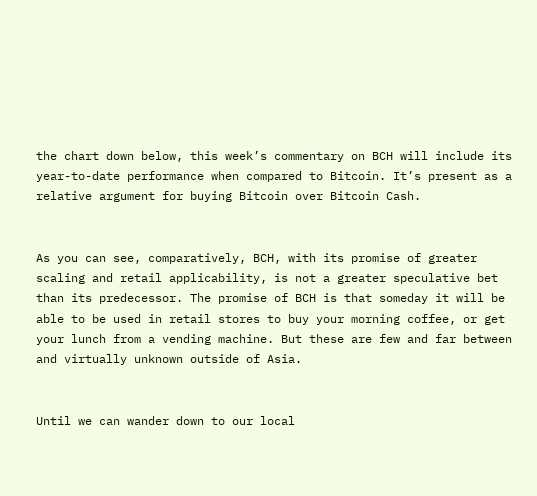the chart down below, this week’s commentary on BCH will include its year-to-date performance when compared to Bitcoin. It’s present as a relative argument for buying Bitcoin over Bitcoin Cash.


As you can see, comparatively, BCH, with its promise of greater scaling and retail applicability, is not a greater speculative bet than its predecessor. The promise of BCH is that someday it will be able to be used in retail stores to buy your morning coffee, or get your lunch from a vending machine. But these are few and far between and virtually unknown outside of Asia.


Until we can wander down to our local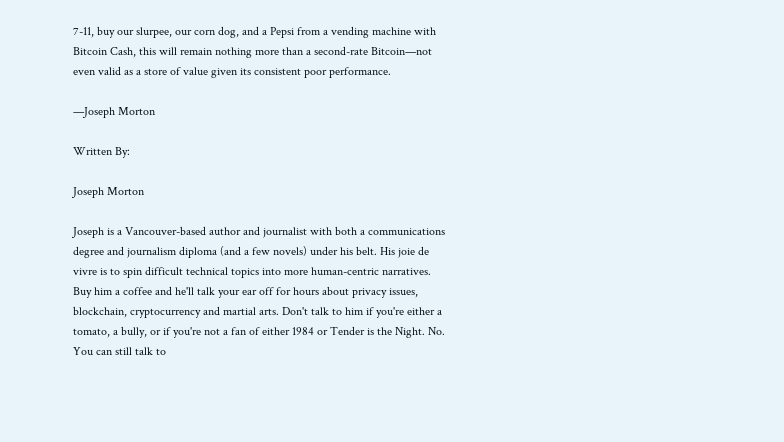7-11, buy our slurpee, our corn dog, and a Pepsi from a vending machine with Bitcoin Cash, this will remain nothing more than a second-rate Bitcoin—not even valid as a store of value given its consistent poor performance.

—Joseph Morton

Written By:

Joseph Morton

Joseph is a Vancouver-based author and journalist with both a communications degree and journalism diploma (and a few novels) under his belt. His joie de vivre is to spin difficult technical topics into more human-centric narratives. Buy him a coffee and he'll talk your ear off for hours about privacy issues, blockchain, cryptocurrency and martial arts. Don't talk to him if you're either a tomato, a bully, or if you're not a fan of either 1984 or Tender is the Night. No. You can still talk to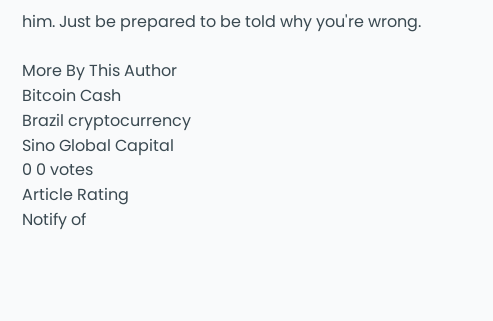him. Just be prepared to be told why you're wrong.

More By This Author
Bitcoin Cash
Brazil cryptocurrency
Sino Global Capital
0 0 votes
Article Rating
Notify of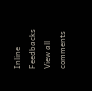Inline Feedbacks
View all comments